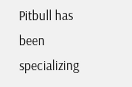Pitbull has been specializing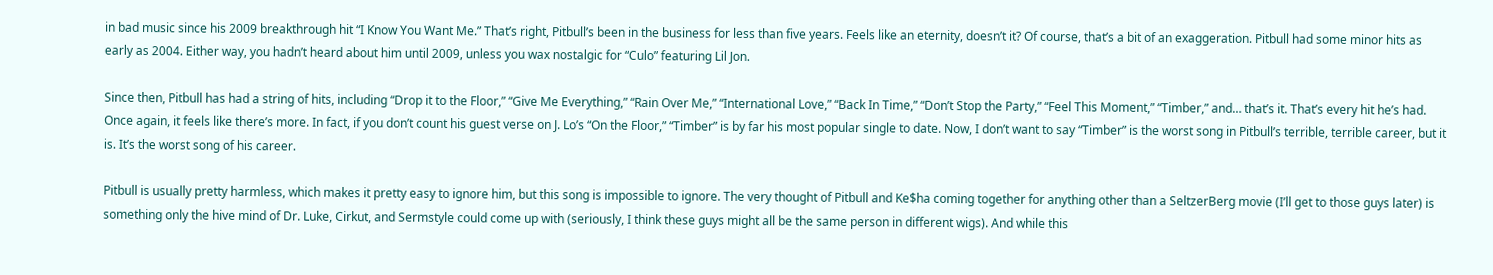in bad music since his 2009 breakthrough hit “I Know You Want Me.” That’s right, Pitbull’s been in the business for less than five years. Feels like an eternity, doesn’t it? Of course, that’s a bit of an exaggeration. Pitbull had some minor hits as early as 2004. Either way, you hadn’t heard about him until 2009, unless you wax nostalgic for “Culo” featuring Lil Jon.

Since then, Pitbull has had a string of hits, including “Drop it to the Floor,” “Give Me Everything,” “Rain Over Me,” “International Love,” “Back In Time,” “Don’t Stop the Party,” “Feel This Moment,” “Timber,” and… that’s it. That’s every hit he’s had. Once again, it feels like there’s more. In fact, if you don’t count his guest verse on J. Lo’s “On the Floor,” “Timber” is by far his most popular single to date. Now, I don’t want to say “Timber” is the worst song in Pitbull’s terrible, terrible career, but it is. It’s the worst song of his career.

Pitbull is usually pretty harmless, which makes it pretty easy to ignore him, but this song is impossible to ignore. The very thought of Pitbull and Ke$ha coming together for anything other than a SeltzerBerg movie (I’ll get to those guys later) is something only the hive mind of Dr. Luke, Cirkut, and Sermstyle could come up with (seriously, I think these guys might all be the same person in different wigs). And while this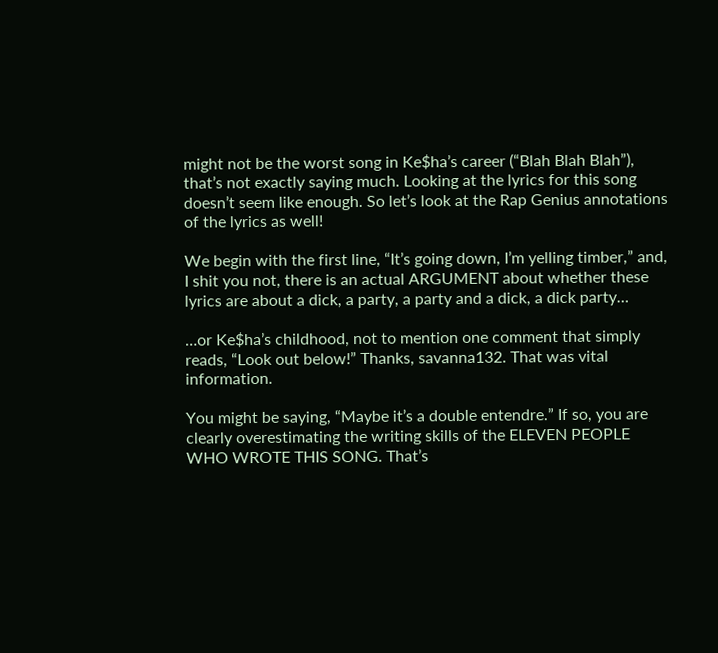might not be the worst song in Ke$ha’s career (“Blah Blah Blah”), that’s not exactly saying much. Looking at the lyrics for this song doesn’t seem like enough. So let’s look at the Rap Genius annotations of the lyrics as well!

We begin with the first line, “It’s going down, I’m yelling timber,” and, I shit you not, there is an actual ARGUMENT about whether these lyrics are about a dick, a party, a party and a dick, a dick party…

…or Ke$ha’s childhood, not to mention one comment that simply reads, “Look out below!” Thanks, savanna132. That was vital information.

You might be saying, “Maybe it’s a double entendre.” If so, you are clearly overestimating the writing skills of the ELEVEN PEOPLE WHO WROTE THIS SONG. That’s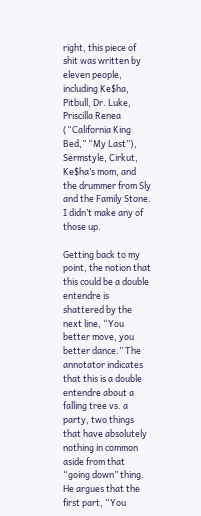right, this piece of shit was written by eleven people, including Ke$ha, Pitbull, Dr. Luke, Priscilla Renea (“California King Bed,” “My Last”), Sermstyle, Cirkut, Ke$ha’s mom, and the drummer from Sly and the Family Stone. I didn’t make any of those up.

Getting back to my point, the notion that this could be a double entendre is shattered by the next line, “You better move, you better dance.” The annotator indicates that this is a double entendre about a falling tree vs. a party, two things that have absolutely nothing in common aside from that “going down” thing. He argues that the first part, “You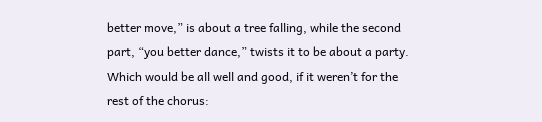better move,” is about a tree falling, while the second part, “you better dance,” twists it to be about a party. Which would be all well and good, if it weren’t for the rest of the chorus: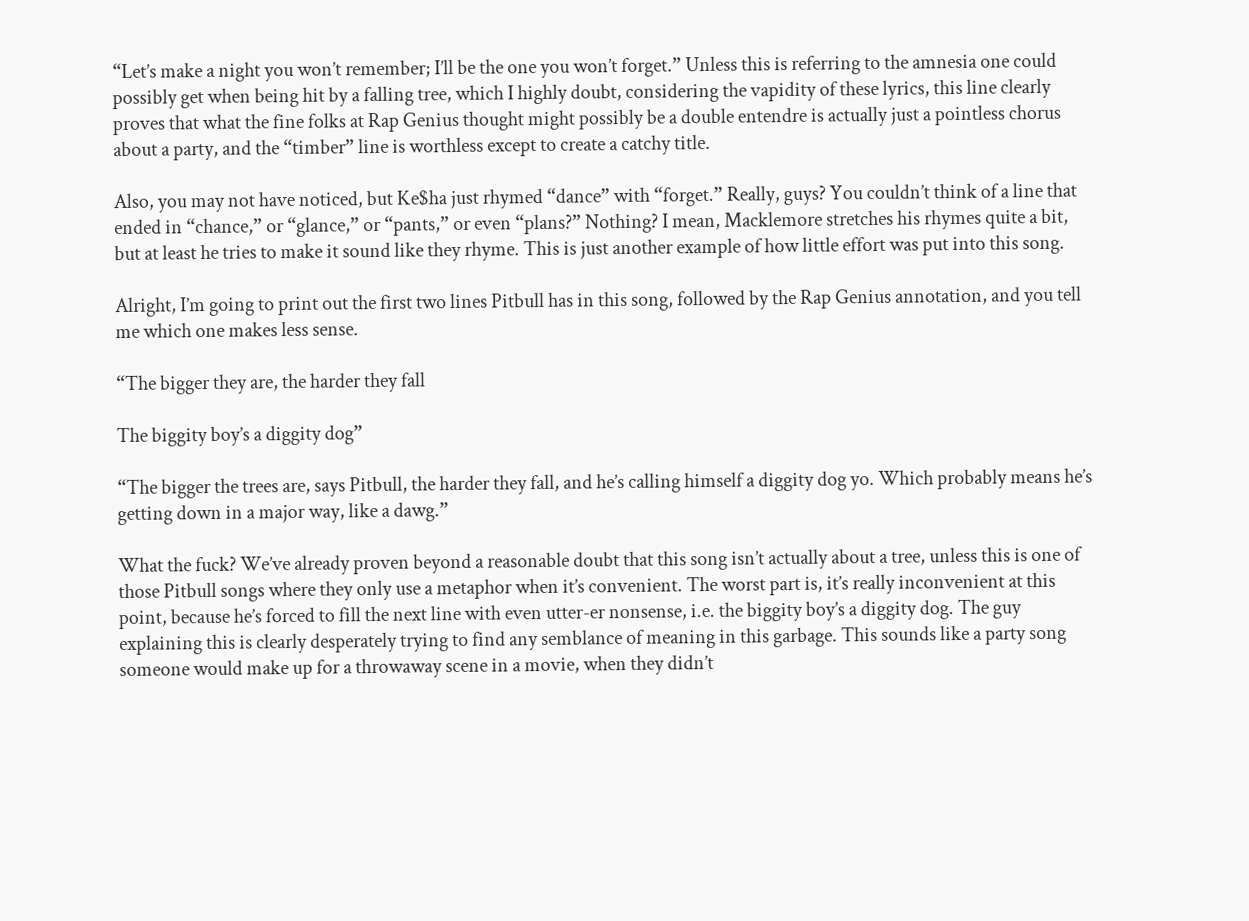“Let’s make a night you won’t remember; I’ll be the one you won’t forget.” Unless this is referring to the amnesia one could possibly get when being hit by a falling tree, which I highly doubt, considering the vapidity of these lyrics, this line clearly proves that what the fine folks at Rap Genius thought might possibly be a double entendre is actually just a pointless chorus about a party, and the “timber” line is worthless except to create a catchy title.

Also, you may not have noticed, but Ke$ha just rhymed “dance” with “forget.” Really, guys? You couldn’t think of a line that ended in “chance,” or “glance,” or “pants,” or even “plans?” Nothing? I mean, Macklemore stretches his rhymes quite a bit, but at least he tries to make it sound like they rhyme. This is just another example of how little effort was put into this song.

Alright, I’m going to print out the first two lines Pitbull has in this song, followed by the Rap Genius annotation, and you tell me which one makes less sense.

“The bigger they are, the harder they fall

The biggity boy’s a diggity dog”

“The bigger the trees are, says Pitbull, the harder they fall, and he’s calling himself a diggity dog yo. Which probably means he’s getting down in a major way, like a dawg.”

What the fuck? We’ve already proven beyond a reasonable doubt that this song isn’t actually about a tree, unless this is one of those Pitbull songs where they only use a metaphor when it’s convenient. The worst part is, it’s really inconvenient at this point, because he’s forced to fill the next line with even utter-er nonsense, i.e. the biggity boy’s a diggity dog. The guy explaining this is clearly desperately trying to find any semblance of meaning in this garbage. This sounds like a party song someone would make up for a throwaway scene in a movie, when they didn’t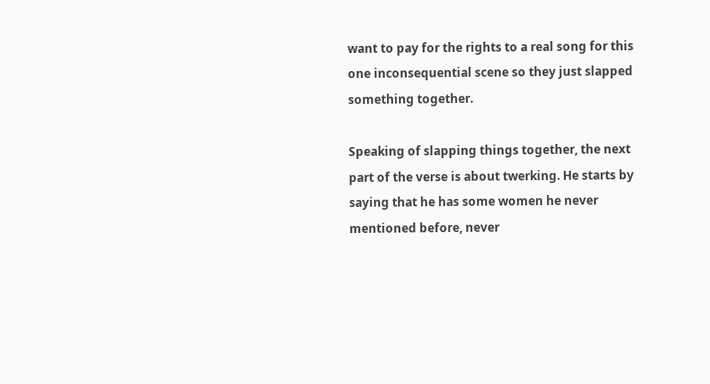want to pay for the rights to a real song for this one inconsequential scene so they just slapped something together.

Speaking of slapping things together, the next part of the verse is about twerking. He starts by saying that he has some women he never mentioned before, never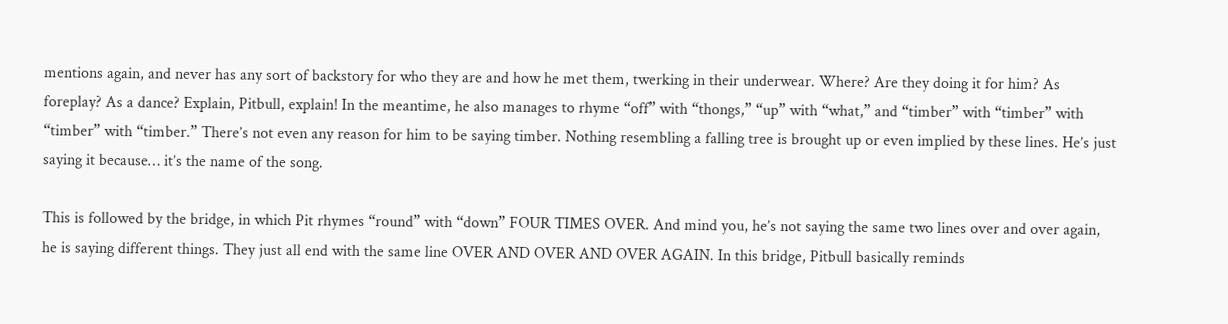mentions again, and never has any sort of backstory for who they are and how he met them, twerking in their underwear. Where? Are they doing it for him? As foreplay? As a dance? Explain, Pitbull, explain! In the meantime, he also manages to rhyme “off” with “thongs,” “up” with “what,” and “timber” with “timber” with “timber” with “timber.” There’s not even any reason for him to be saying timber. Nothing resembling a falling tree is brought up or even implied by these lines. He’s just saying it because… it’s the name of the song.

This is followed by the bridge, in which Pit rhymes “round” with “down” FOUR TIMES OVER. And mind you, he’s not saying the same two lines over and over again, he is saying different things. They just all end with the same line OVER AND OVER AND OVER AGAIN. In this bridge, Pitbull basically reminds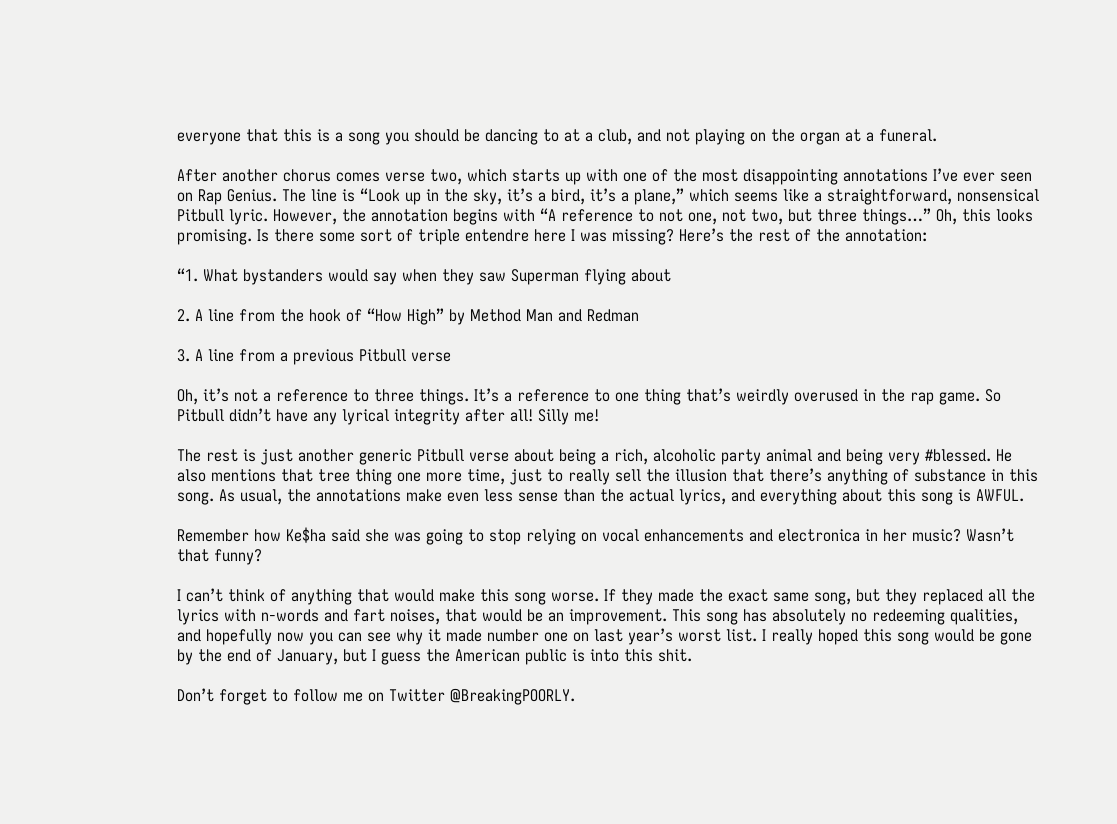everyone that this is a song you should be dancing to at a club, and not playing on the organ at a funeral.

After another chorus comes verse two, which starts up with one of the most disappointing annotations I’ve ever seen on Rap Genius. The line is “Look up in the sky, it’s a bird, it’s a plane,” which seems like a straightforward, nonsensical Pitbull lyric. However, the annotation begins with “A reference to not one, not two, but three things…” Oh, this looks promising. Is there some sort of triple entendre here I was missing? Here’s the rest of the annotation:

“1. What bystanders would say when they saw Superman flying about

2. A line from the hook of “How High” by Method Man and Redman

3. A line from a previous Pitbull verse

Oh, it’s not a reference to three things. It’s a reference to one thing that’s weirdly overused in the rap game. So Pitbull didn’t have any lyrical integrity after all! Silly me!

The rest is just another generic Pitbull verse about being a rich, alcoholic party animal and being very #blessed. He also mentions that tree thing one more time, just to really sell the illusion that there’s anything of substance in this song. As usual, the annotations make even less sense than the actual lyrics, and everything about this song is AWFUL.

Remember how Ke$ha said she was going to stop relying on vocal enhancements and electronica in her music? Wasn’t that funny?

I can’t think of anything that would make this song worse. If they made the exact same song, but they replaced all the lyrics with n-words and fart noises, that would be an improvement. This song has absolutely no redeeming qualities, and hopefully now you can see why it made number one on last year’s worst list. I really hoped this song would be gone by the end of January, but I guess the American public is into this shit.

Don’t forget to follow me on Twitter @BreakingPOORLY.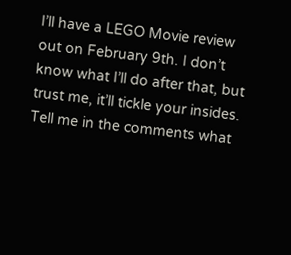I’ll have a LEGO Movie review out on February 9th. I don’t know what I’ll do after that, but trust me, it’ll tickle your insides. Tell me in the comments what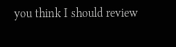you think I should review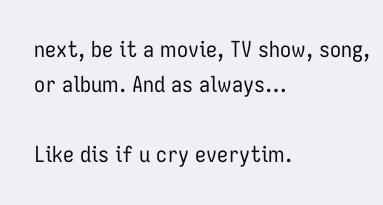next, be it a movie, TV show, song, or album. And as always…

Like dis if u cry everytim.